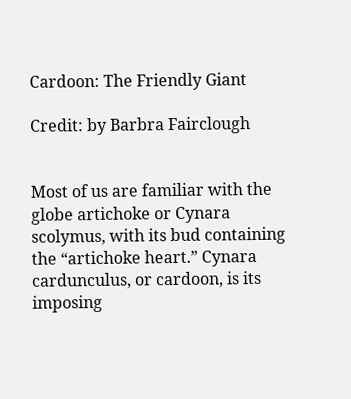Cardoon: The Friendly Giant

Credit: by Barbra Fairclough


Most of us are familiar with the globe artichoke or Cynara scolymus, with its bud containing the “artichoke heart.” Cynara cardunculus, or cardoon, is its imposing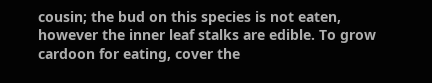cousin; the bud on this species is not eaten, however the inner leaf stalks are edible. To grow cardoon for eating, cover the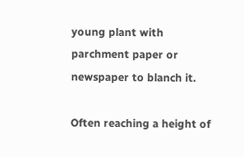young plant with parchment paper or newspaper to blanch it.

Often reaching a height of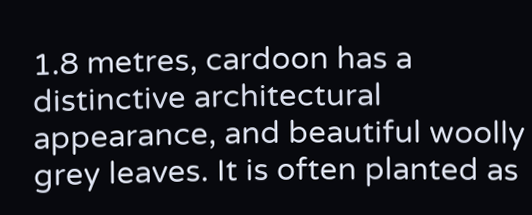1.8 metres, cardoon has a distinctive architectural appearance, and beautiful woolly grey leaves. It is often planted as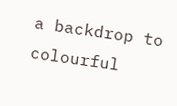a backdrop to colourful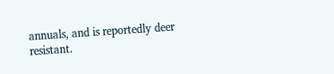annuals, and is reportedly deer resistant.